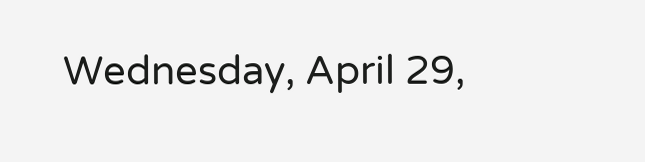Wednesday, April 29,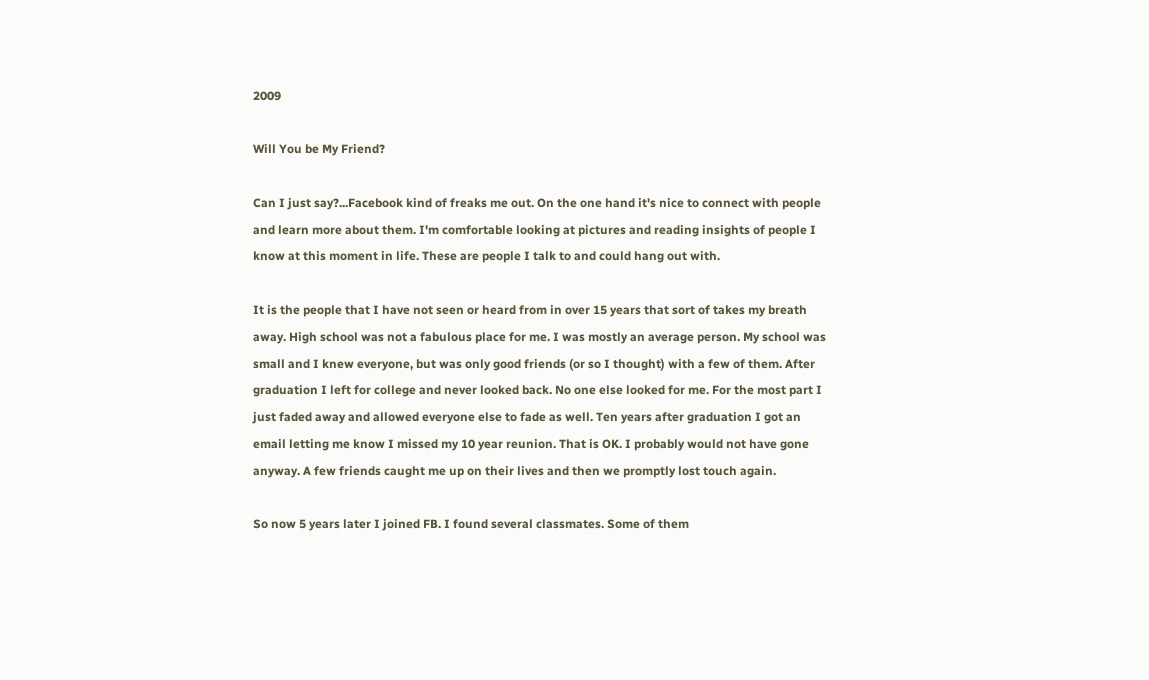2009

Will You be My Friend?

Can I just say?...Facebook kind of freaks me out. On the one hand it's nice to connect with people and learn more about them. I'm comfortable looking at pictures and reading insights of people I know at this moment in life. These are people I talk to and could hang out with.

It is the people that I have not seen or heard from in over 15 years that sort of takes my breath away. High school was not a fabulous place for me. I was mostly an average person. My school was small and I knew everyone, but was only good friends (or so I thought) with a few of them. After graduation I left for college and never looked back. No one else looked for me. For the most part I just faded away and allowed everyone else to fade as well. Ten years after graduation I got an email letting me know I missed my 10 year reunion. That is OK. I probably would not have gone anyway. A few friends caught me up on their lives and then we promptly lost touch again.

So now 5 years later I joined FB. I found several classmates. Some of them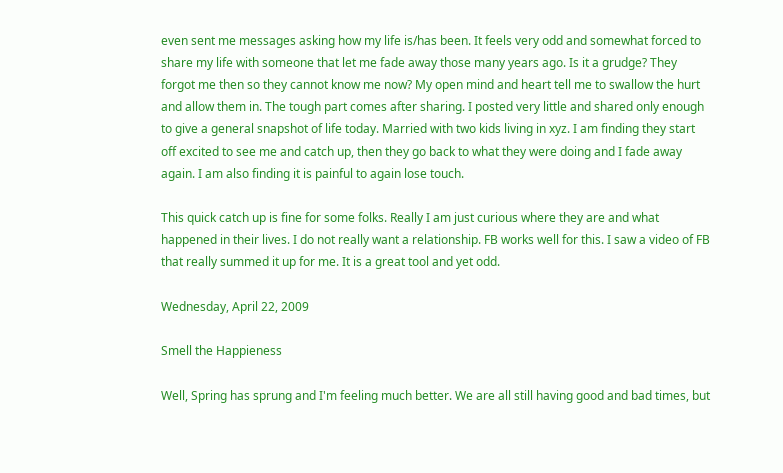even sent me messages asking how my life is/has been. It feels very odd and somewhat forced to share my life with someone that let me fade away those many years ago. Is it a grudge? They forgot me then so they cannot know me now? My open mind and heart tell me to swallow the hurt and allow them in. The tough part comes after sharing. I posted very little and shared only enough to give a general snapshot of life today. Married with two kids living in xyz. I am finding they start off excited to see me and catch up, then they go back to what they were doing and I fade away again. I am also finding it is painful to again lose touch.

This quick catch up is fine for some folks. Really I am just curious where they are and what happened in their lives. I do not really want a relationship. FB works well for this. I saw a video of FB that really summed it up for me. It is a great tool and yet odd.

Wednesday, April 22, 2009

Smell the Happieness

Well, Spring has sprung and I'm feeling much better. We are all still having good and bad times, but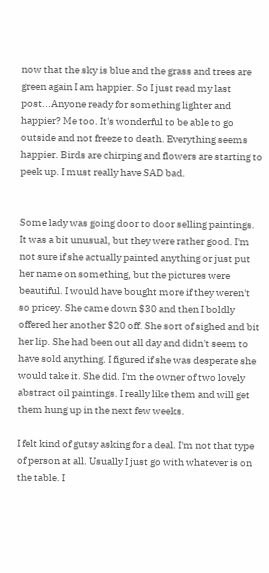now that the sky is blue and the grass and trees are green again I am happier. So I just read my last post...Anyone ready for something lighter and happier? Me too. It's wonderful to be able to go outside and not freeze to death. Everything seems happier. Birds are chirping and flowers are starting to peek up. I must really have SAD bad.


Some lady was going door to door selling paintings. It was a bit unusual, but they were rather good. I'm not sure if she actually painted anything or just put her name on something, but the pictures were beautiful. I would have bought more if they weren't so pricey. She came down $30 and then I boldly offered her another $20 off. She sort of sighed and bit her lip. She had been out all day and didn't seem to have sold anything. I figured if she was desperate she would take it. She did. I'm the owner of two lovely abstract oil paintings. I really like them and will get them hung up in the next few weeks.

I felt kind of gutsy asking for a deal. I'm not that type of person at all. Usually I just go with whatever is on the table. I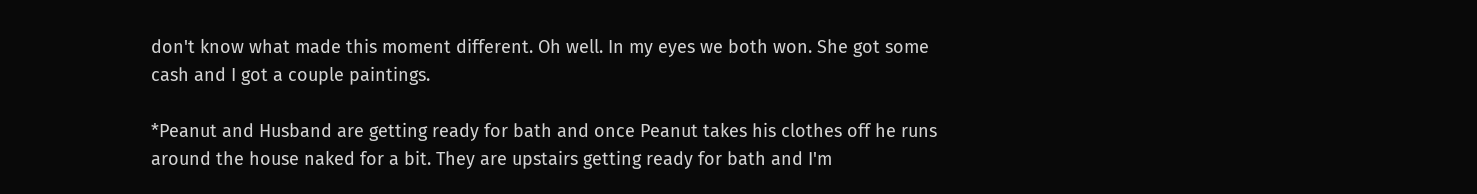don't know what made this moment different. Oh well. In my eyes we both won. She got some cash and I got a couple paintings.

*Peanut and Husband are getting ready for bath and once Peanut takes his clothes off he runs around the house naked for a bit. They are upstairs getting ready for bath and I'm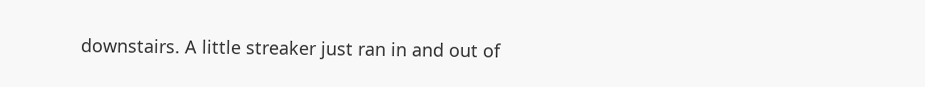downstairs. A little streaker just ran in and out of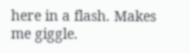here in a flash. Makes me giggle.